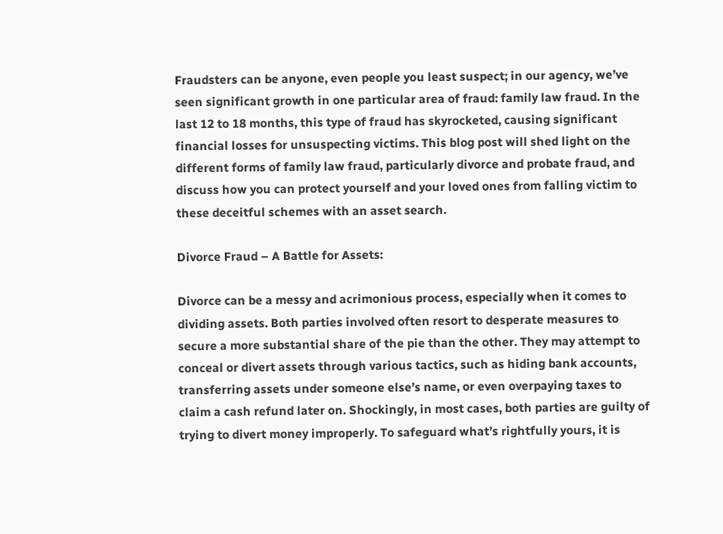Fraudsters can be anyone, even people you least suspect; in our agency, we’ve seen significant growth in one particular area of fraud: family law fraud. In the last 12 to 18 months, this type of fraud has skyrocketed, causing significant financial losses for unsuspecting victims. This blog post will shed light on the different forms of family law fraud, particularly divorce and probate fraud, and discuss how you can protect yourself and your loved ones from falling victim to these deceitful schemes with an asset search.

Divorce Fraud – A Battle for Assets:

Divorce can be a messy and acrimonious process, especially when it comes to dividing assets. Both parties involved often resort to desperate measures to secure a more substantial share of the pie than the other. They may attempt to conceal or divert assets through various tactics, such as hiding bank accounts, transferring assets under someone else’s name, or even overpaying taxes to claim a cash refund later on. Shockingly, in most cases, both parties are guilty of trying to divert money improperly. To safeguard what’s rightfully yours, it is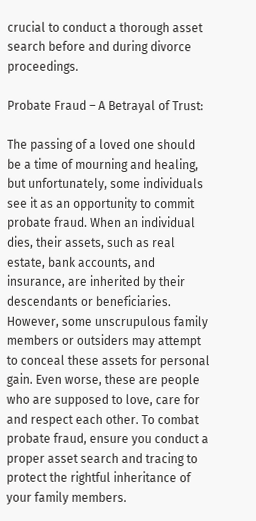crucial to conduct a thorough asset search before and during divorce proceedings.

Probate Fraud – A Betrayal of Trust:

The passing of a loved one should be a time of mourning and healing, but unfortunately, some individuals see it as an opportunity to commit probate fraud. When an individual dies, their assets, such as real estate, bank accounts, and insurance, are inherited by their descendants or beneficiaries. However, some unscrupulous family members or outsiders may attempt to conceal these assets for personal gain. Even worse, these are people who are supposed to love, care for and respect each other. To combat probate fraud, ensure you conduct a proper asset search and tracing to protect the rightful inheritance of your family members.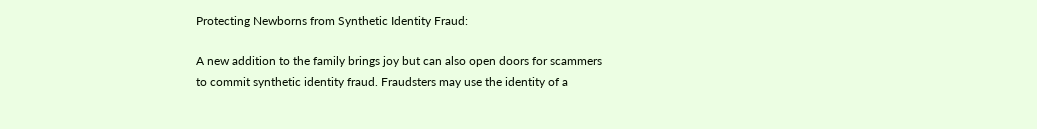Protecting Newborns from Synthetic Identity Fraud:

A new addition to the family brings joy but can also open doors for scammers to commit synthetic identity fraud. Fraudsters may use the identity of a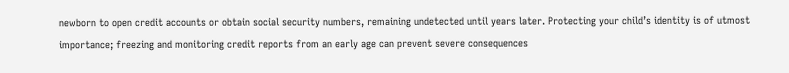newborn to open credit accounts or obtain social security numbers, remaining undetected until years later. Protecting your child’s identity is of utmost importance; freezing and monitoring credit reports from an early age can prevent severe consequences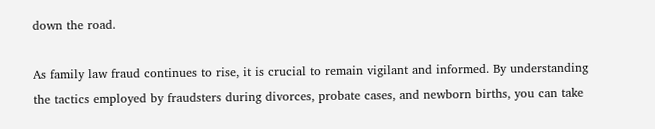down the road.

As family law fraud continues to rise, it is crucial to remain vigilant and informed. By understanding the tactics employed by fraudsters during divorces, probate cases, and newborn births, you can take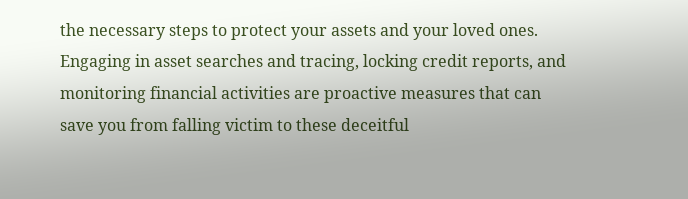the necessary steps to protect your assets and your loved ones. Engaging in asset searches and tracing, locking credit reports, and monitoring financial activities are proactive measures that can save you from falling victim to these deceitful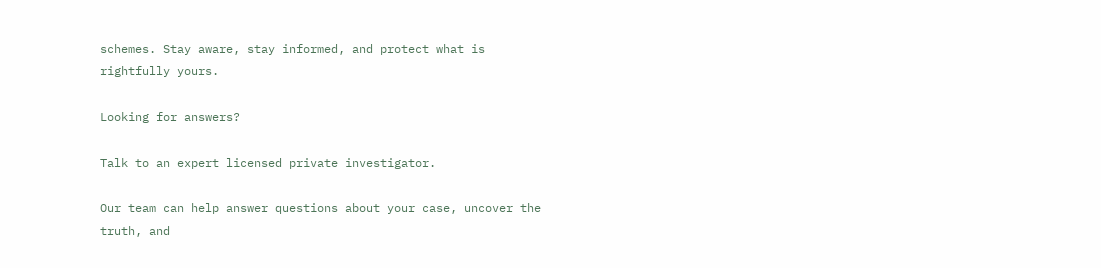schemes. Stay aware, stay informed, and protect what is rightfully yours.

Looking for answers?

Talk to an expert licensed private investigator.

Our team can help answer questions about your case, uncover the truth, and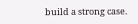build a strong case.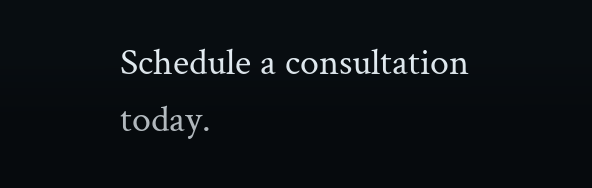Schedule a consultation today.